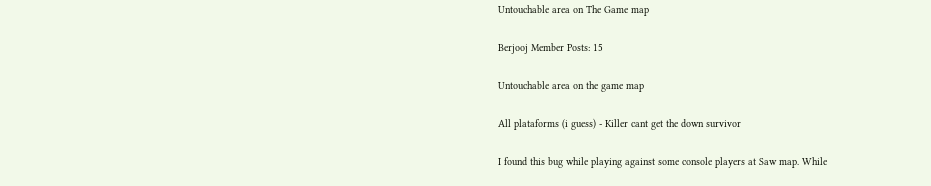Untouchable area on The Game map

Berjooj Member Posts: 15

Untouchable area on the game map

All plataforms (i guess) - Killer cant get the down survivor

I found this bug while playing against some console players at Saw map. While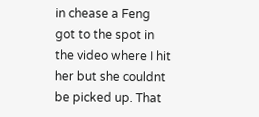in chease a Feng got to the spot in the video where I hit her but she couldnt be picked up. That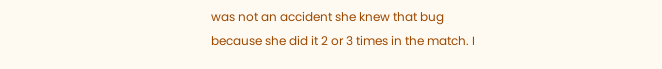was not an accident she knew that bug because she did it 2 or 3 times in the match. I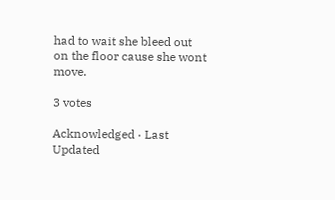had to wait she bleed out on the floor cause she wont move.

3 votes

Acknowledged · Last Updated